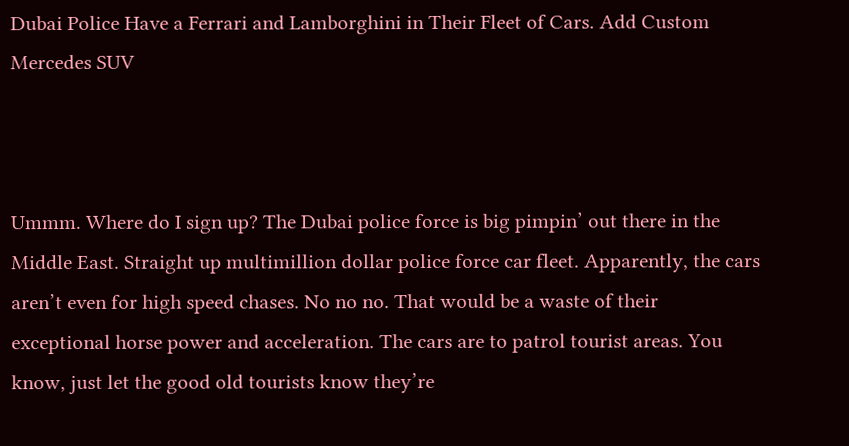Dubai Police Have a Ferrari and Lamborghini in Their Fleet of Cars. Add Custom Mercedes SUV



Ummm. Where do I sign up? The Dubai police force is big pimpin’ out there in the Middle East. Straight up multimillion dollar police force car fleet. Apparently, the cars aren’t even for high speed chases. No no no. That would be a waste of their exceptional horse power and acceleration. The cars are to patrol tourist areas. You know, just let the good old tourists know they’re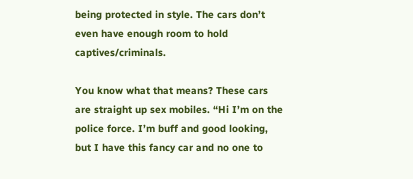being protected in style. The cars don’t even have enough room to hold captives/criminals.

You know what that means? These cars are straight up sex mobiles. “Hi I’m on the police force. I’m buff and good looking, but I have this fancy car and no one to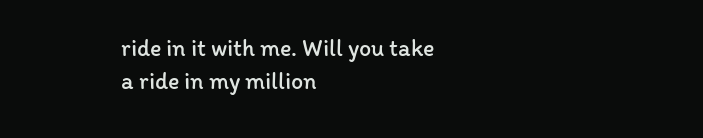ride in it with me. Will you take a ride in my million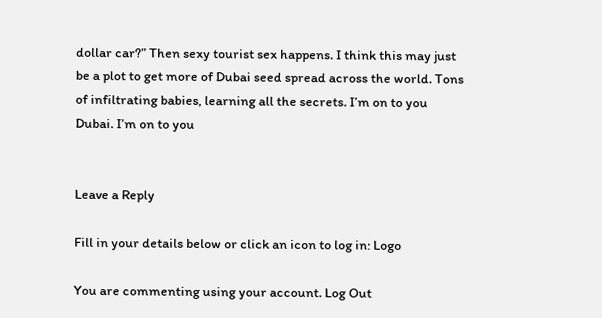dollar car?” Then sexy tourist sex happens. I think this may just be a plot to get more of Dubai seed spread across the world. Tons of infiltrating babies, learning all the secrets. I’m on to you Dubai. I’m on to you


Leave a Reply

Fill in your details below or click an icon to log in: Logo

You are commenting using your account. Log Out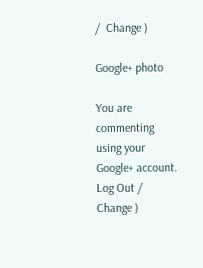/  Change )

Google+ photo

You are commenting using your Google+ account. Log Out /  Change )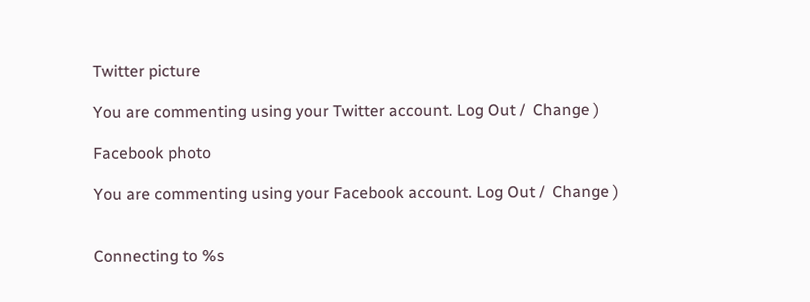Twitter picture

You are commenting using your Twitter account. Log Out /  Change )

Facebook photo

You are commenting using your Facebook account. Log Out /  Change )


Connecting to %s